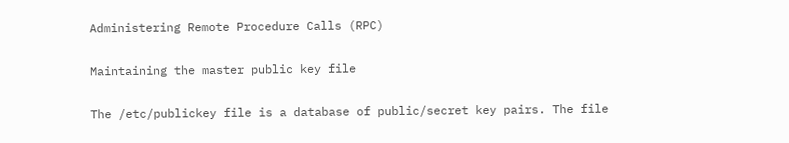Administering Remote Procedure Calls (RPC)

Maintaining the master public key file

The /etc/publickey file is a database of public/secret key pairs. The file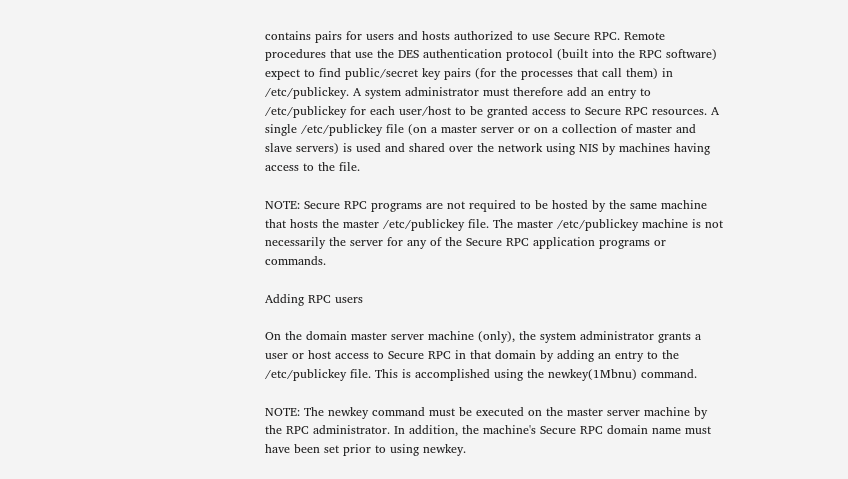contains pairs for users and hosts authorized to use Secure RPC. Remote procedures that use the DES authentication protocol (built into the RPC software) expect to find public/secret key pairs (for the processes that call them) in /etc/publickey. A system administrator must therefore add an entry to /etc/publickey for each user/host to be granted access to Secure RPC resources. A single /etc/publickey file (on a master server or on a collection of master and slave servers) is used and shared over the network using NIS by machines having access to the file.

NOTE: Secure RPC programs are not required to be hosted by the same machine that hosts the master /etc/publickey file. The master /etc/publickey machine is not necessarily the server for any of the Secure RPC application programs or commands.

Adding RPC users

On the domain master server machine (only), the system administrator grants a user or host access to Secure RPC in that domain by adding an entry to the /etc/publickey file. This is accomplished using the newkey(1Mbnu) command.

NOTE: The newkey command must be executed on the master server machine by the RPC administrator. In addition, the machine's Secure RPC domain name must have been set prior to using newkey.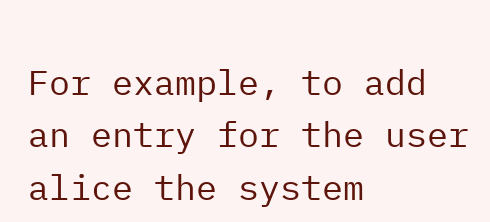For example, to add an entry for the user alice the system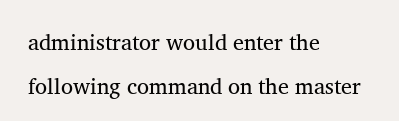administrator would enter the following command on the master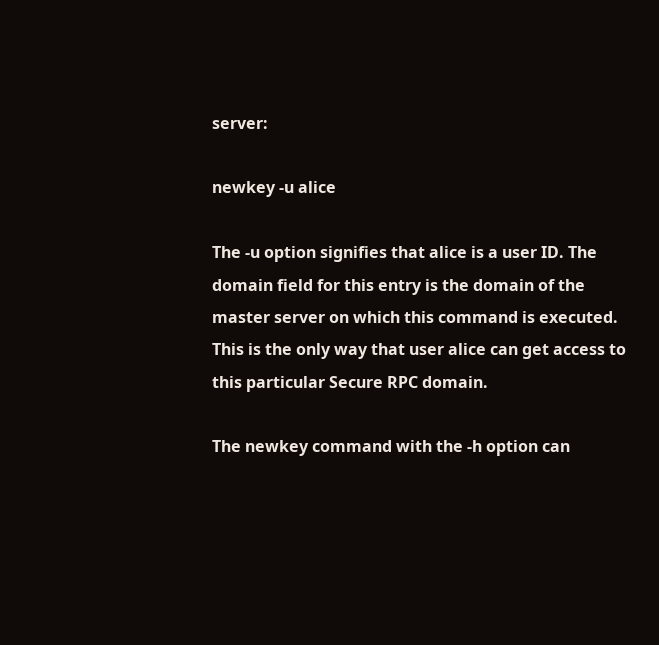server:

newkey -u alice

The -u option signifies that alice is a user ID. The domain field for this entry is the domain of the master server on which this command is executed. This is the only way that user alice can get access to this particular Secure RPC domain.

The newkey command with the -h option can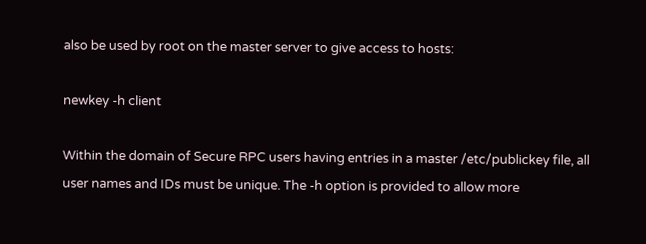also be used by root on the master server to give access to hosts:

newkey -h client

Within the domain of Secure RPC users having entries in a master /etc/publickey file, all user names and IDs must be unique. The -h option is provided to allow more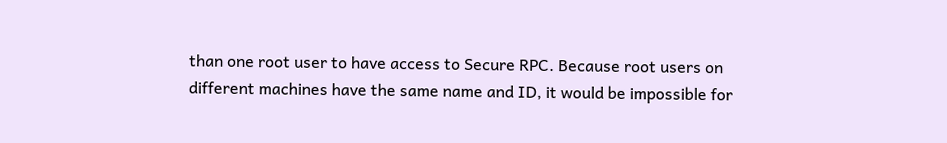than one root user to have access to Secure RPC. Because root users on different machines have the same name and ID, it would be impossible for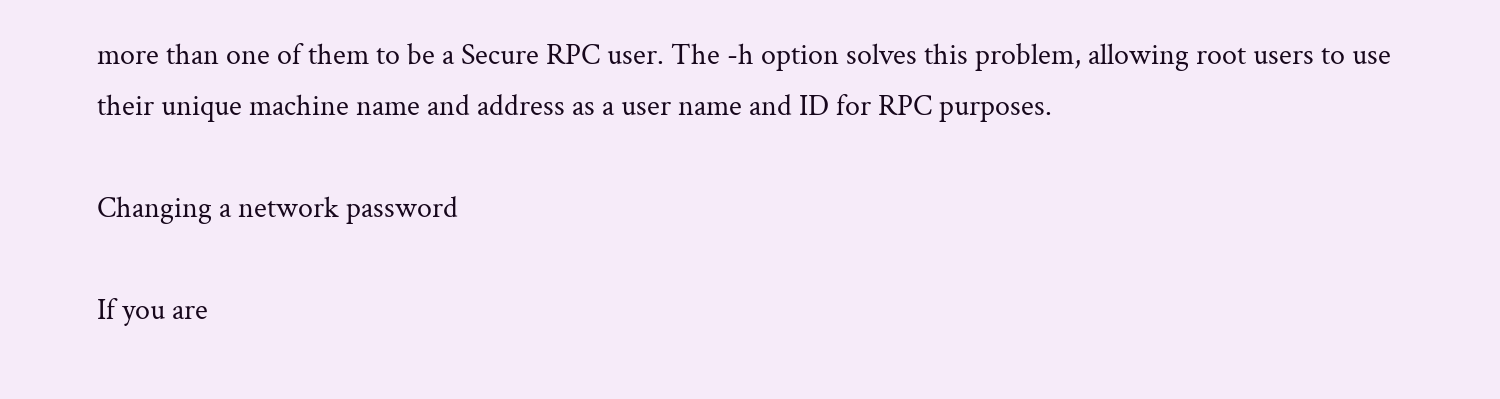more than one of them to be a Secure RPC user. The -h option solves this problem, allowing root users to use their unique machine name and address as a user name and ID for RPC purposes.

Changing a network password

If you are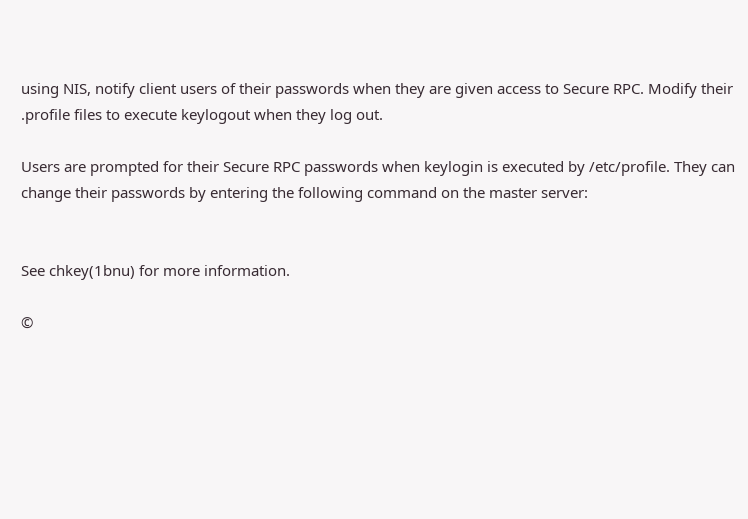using NIS, notify client users of their passwords when they are given access to Secure RPC. Modify their .profile files to execute keylogout when they log out.

Users are prompted for their Secure RPC passwords when keylogin is executed by /etc/profile. They can change their passwords by entering the following command on the master server:


See chkey(1bnu) for more information.

©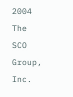2004 The SCO Group, Inc.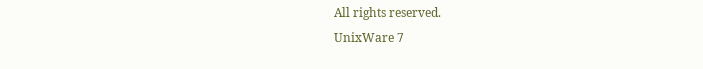All rights reserved.
UnixWare 7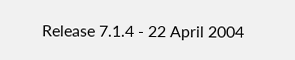Release 7.1.4 - 22 April 2004